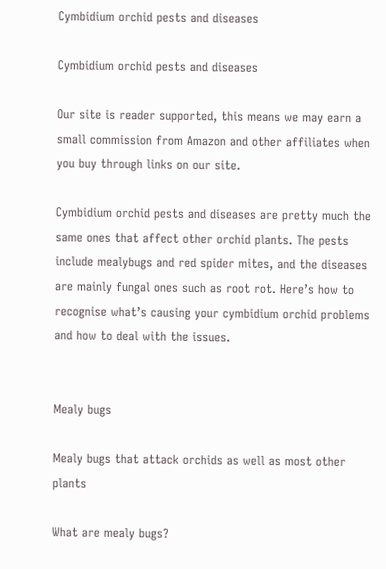Cymbidium orchid pests and diseases

Cymbidium orchid pests and diseases

Our site is reader supported, this means we may earn a small commission from Amazon and other affiliates when you buy through links on our site.

Cymbidium orchid pests and diseases are pretty much the same ones that affect other orchid plants. The pests include mealybugs and red spider mites, and the diseases are mainly fungal ones such as root rot. Here’s how to recognise what’s causing your cymbidium orchid problems and how to deal with the issues.


Mealy bugs

Mealy bugs that attack orchids as well as most other plants

What are mealy bugs?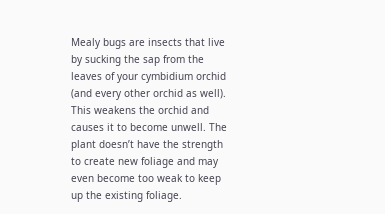Mealy bugs are insects that live by sucking the sap from the leaves of your cymbidium orchid (and every other orchid as well). This weakens the orchid and causes it to become unwell. The plant doesn’t have the strength to create new foliage and may even become too weak to keep up the existing foliage.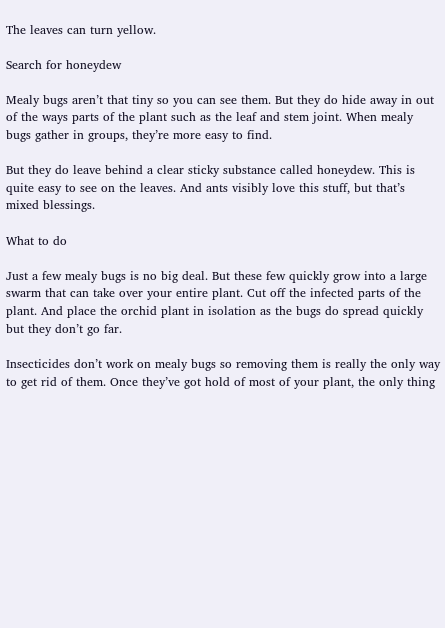The leaves can turn yellow.

Search for honeydew

Mealy bugs aren’t that tiny so you can see them. But they do hide away in out of the ways parts of the plant such as the leaf and stem joint. When mealy bugs gather in groups, they’re more easy to find.

But they do leave behind a clear sticky substance called honeydew. This is quite easy to see on the leaves. And ants visibly love this stuff, but that’s mixed blessings.

What to do

Just a few mealy bugs is no big deal. But these few quickly grow into a large swarm that can take over your entire plant. Cut off the infected parts of the plant. And place the orchid plant in isolation as the bugs do spread quickly but they don’t go far.

Insecticides don’t work on mealy bugs so removing them is really the only way to get rid of them. Once they’ve got hold of most of your plant, the only thing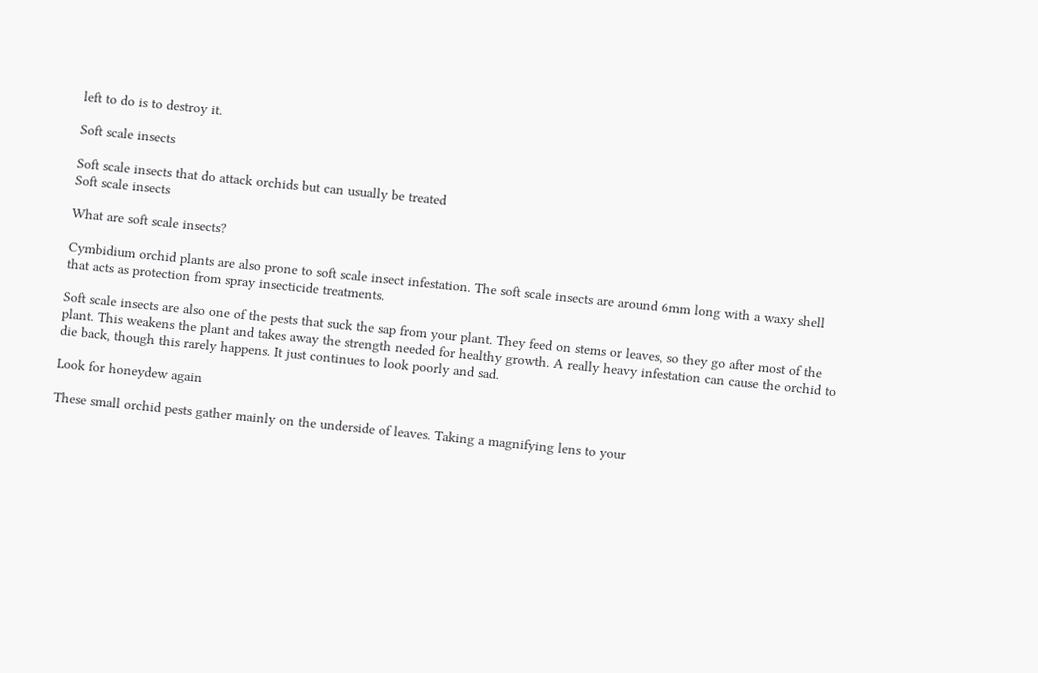left to do is to destroy it.

Soft scale insects

Soft scale insects that do attack orchids but can usually be treated
Soft scale insects

What are soft scale insects?

Cymbidium orchid plants are also prone to soft scale insect infestation. The soft scale insects are around 6mm long with a waxy shell that acts as protection from spray insecticide treatments.

Soft scale insects are also one of the pests that suck the sap from your plant. They feed on stems or leaves, so they go after most of the plant. This weakens the plant and takes away the strength needed for healthy growth. A really heavy infestation can cause the orchid to die back, though this rarely happens. It just continues to look poorly and sad.

Look for honeydew again

These small orchid pests gather mainly on the underside of leaves. Taking a magnifying lens to your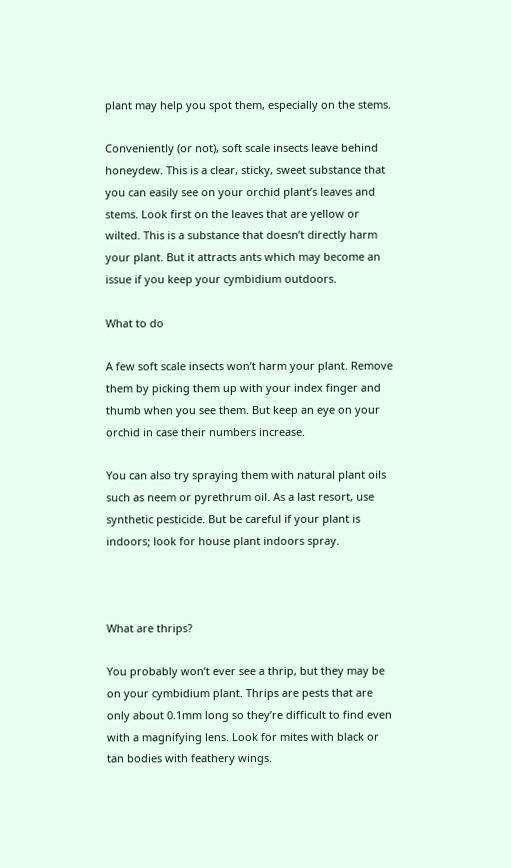plant may help you spot them, especially on the stems.

Conveniently (or not), soft scale insects leave behind honeydew. This is a clear, sticky, sweet substance that you can easily see on your orchid plant’s leaves and stems. Look first on the leaves that are yellow or wilted. This is a substance that doesn’t directly harm your plant. But it attracts ants which may become an issue if you keep your cymbidium outdoors.

What to do

A few soft scale insects won’t harm your plant. Remove them by picking them up with your index finger and thumb when you see them. But keep an eye on your orchid in case their numbers increase.

You can also try spraying them with natural plant oils such as neem or pyrethrum oil. As a last resort, use synthetic pesticide. But be careful if your plant is indoors; look for house plant indoors spray.



What are thrips?

You probably won’t ever see a thrip, but they may be on your cymbidium plant. Thrips are pests that are only about 0.1mm long so they’re difficult to find even with a magnifying lens. Look for mites with black or tan bodies with feathery wings.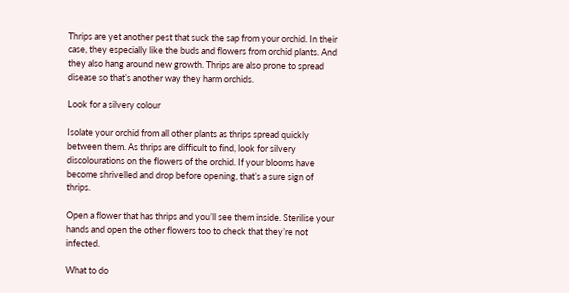Thrips are yet another pest that suck the sap from your orchid. In their case, they especially like the buds and flowers from orchid plants. And they also hang around new growth. Thrips are also prone to spread disease so that’s another way they harm orchids.

Look for a silvery colour

Isolate your orchid from all other plants as thrips spread quickly between them. As thrips are difficult to find, look for silvery discolourations on the flowers of the orchid. If your blooms have become shrivelled and drop before opening, that’s a sure sign of thrips.

Open a flower that has thrips and you’ll see them inside. Sterilise your hands and open the other flowers too to check that they’re not infected.

What to do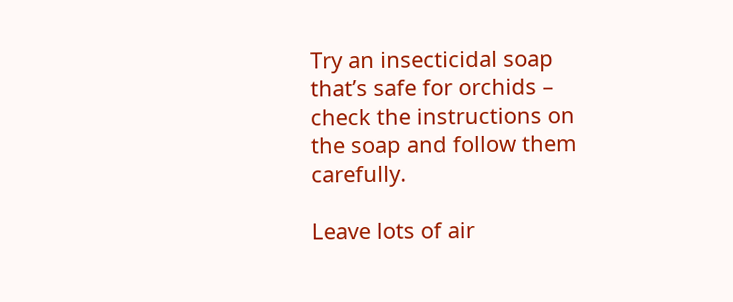Try an insecticidal soap that’s safe for orchids – check the instructions on the soap and follow them carefully.

Leave lots of air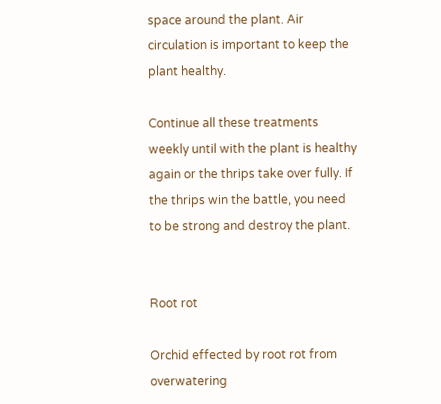space around the plant. Air circulation is important to keep the plant healthy.

Continue all these treatments weekly until with the plant is healthy again or the thrips take over fully. If the thrips win the battle, you need to be strong and destroy the plant.


Root rot

Orchid effected by root rot from overwatering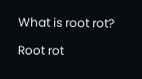What is root rot?

Root rot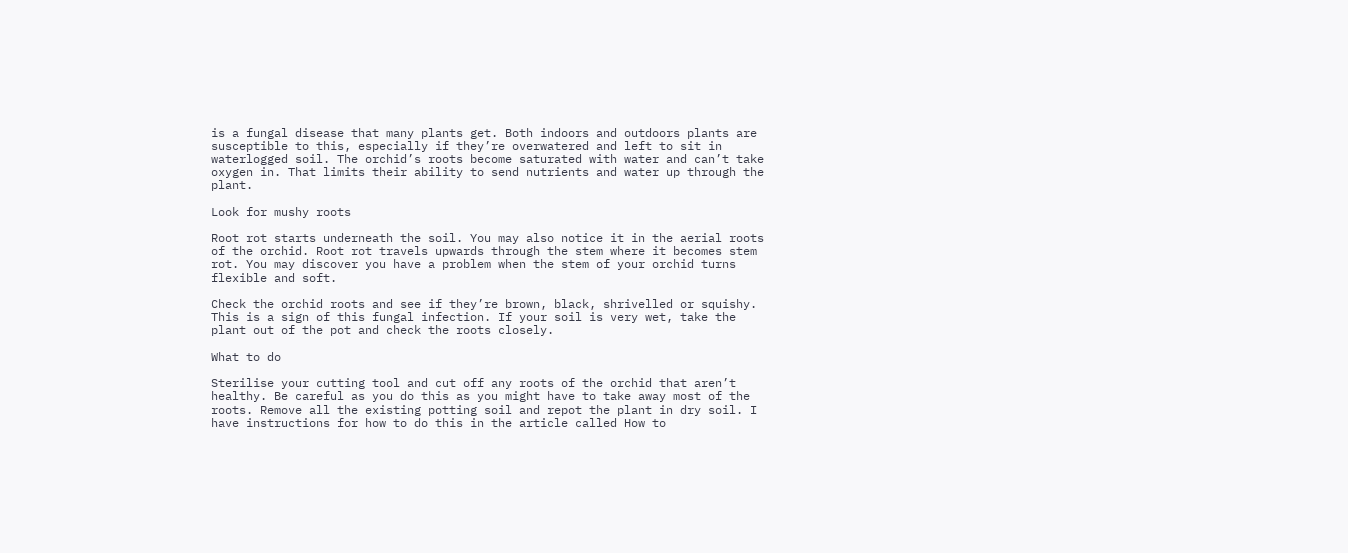is a fungal disease that many plants get. Both indoors and outdoors plants are susceptible to this, especially if they’re overwatered and left to sit in waterlogged soil. The orchid’s roots become saturated with water and can’t take oxygen in. That limits their ability to send nutrients and water up through the plant.

Look for mushy roots

Root rot starts underneath the soil. You may also notice it in the aerial roots of the orchid. Root rot travels upwards through the stem where it becomes stem rot. You may discover you have a problem when the stem of your orchid turns flexible and soft.

Check the orchid roots and see if they’re brown, black, shrivelled or squishy. This is a sign of this fungal infection. If your soil is very wet, take the plant out of the pot and check the roots closely.

What to do

Sterilise your cutting tool and cut off any roots of the orchid that aren’t healthy. Be careful as you do this as you might have to take away most of the roots. Remove all the existing potting soil and repot the plant in dry soil. I have instructions for how to do this in the article called How to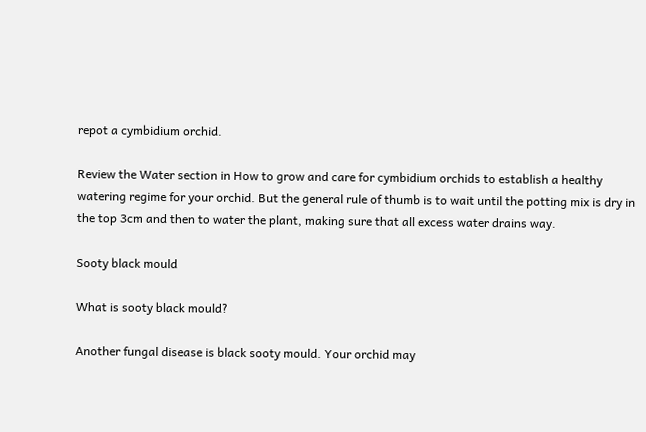repot a cymbidium orchid.

Review the Water section in How to grow and care for cymbidium orchids to establish a healthy watering regime for your orchid. But the general rule of thumb is to wait until the potting mix is dry in the top 3cm and then to water the plant, making sure that all excess water drains way.

Sooty black mould

What is sooty black mould?

Another fungal disease is black sooty mould. Your orchid may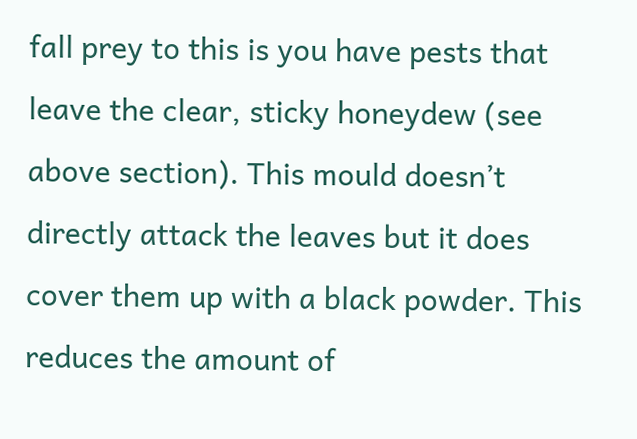fall prey to this is you have pests that leave the clear, sticky honeydew (see above section). This mould doesn’t directly attack the leaves but it does cover them up with a black powder. This reduces the amount of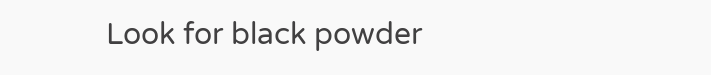Look for black powder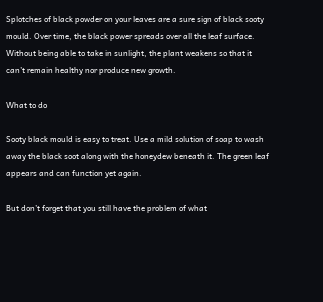Splotches of black powder on your leaves are a sure sign of black sooty mould. Over time, the black power spreads over all the leaf surface. Without being able to take in sunlight, the plant weakens so that it can’t remain healthy nor produce new growth.

What to do

Sooty black mould is easy to treat. Use a mild solution of soap to wash away the black soot along with the honeydew beneath it. The green leaf appears and can function yet again.

But don’t forget that you still have the problem of what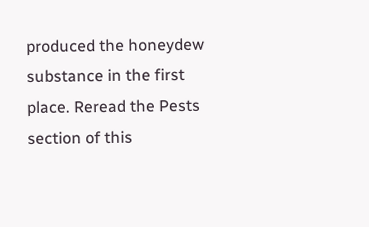produced the honeydew substance in the first place. Reread the Pests section of this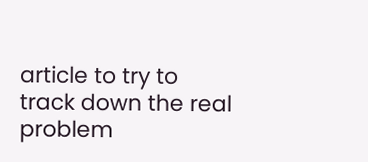article to try to track down the real problem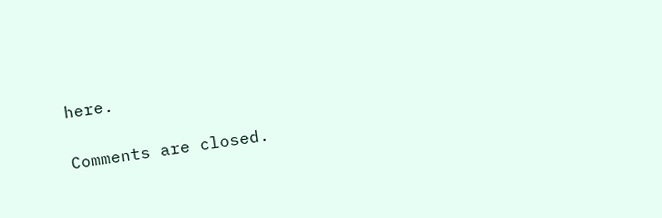here.

Comments are closed.